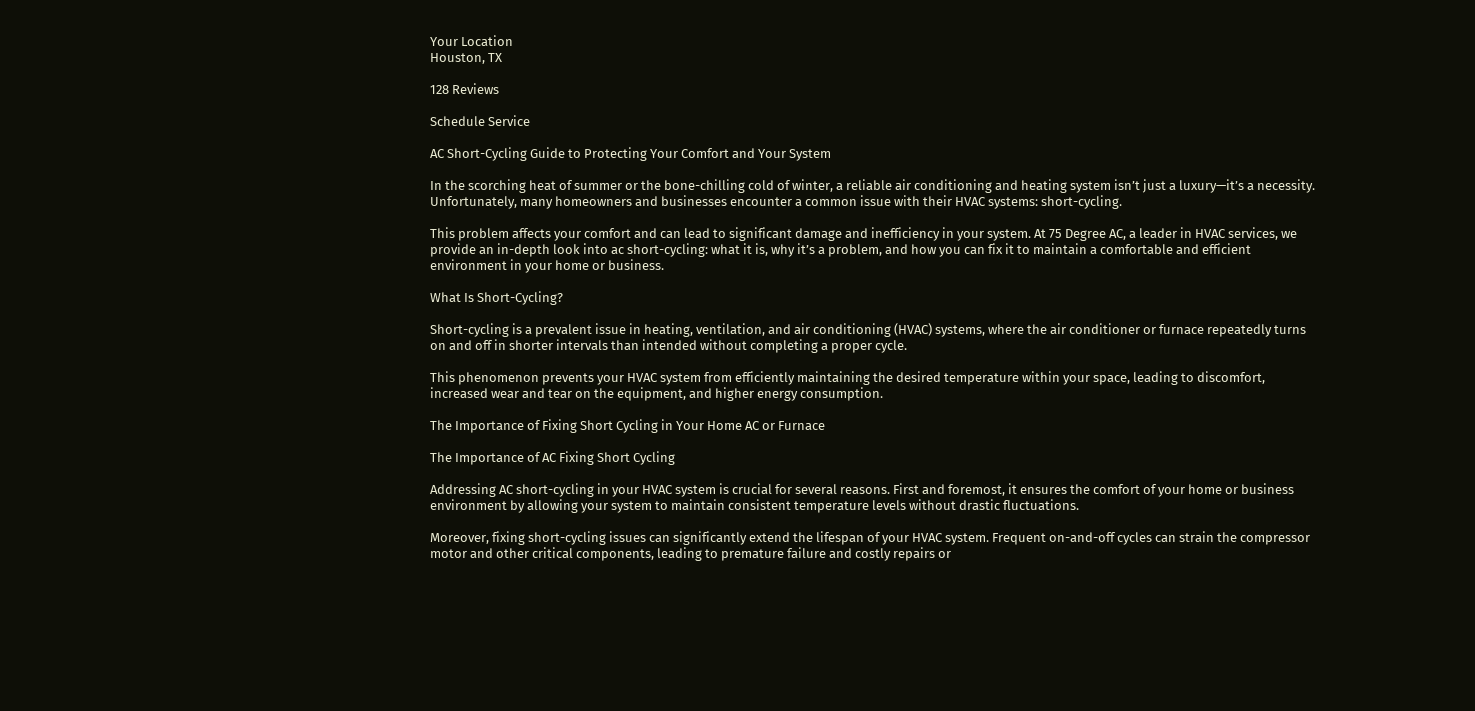Your Location
Houston, TX

128 Reviews

Schedule Service

AC Short-Cycling Guide to Protecting Your Comfort and Your System

In the scorching heat of summer or the bone-chilling cold of winter, a reliable air conditioning and heating system isn’t just a luxury—it’s a necessity. Unfortunately, many homeowners and businesses encounter a common issue with their HVAC systems: short-cycling.

This problem affects your comfort and can lead to significant damage and inefficiency in your system. At 75 Degree AC, a leader in HVAC services, we provide an in-depth look into ac short-cycling: what it is, why it’s a problem, and how you can fix it to maintain a comfortable and efficient environment in your home or business.

What Is Short-Cycling?

Short-cycling is a prevalent issue in heating, ventilation, and air conditioning (HVAC) systems, where the air conditioner or furnace repeatedly turns on and off in shorter intervals than intended without completing a proper cycle.

This phenomenon prevents your HVAC system from efficiently maintaining the desired temperature within your space, leading to discomfort, increased wear and tear on the equipment, and higher energy consumption.

The Importance of Fixing Short Cycling in Your Home AC or Furnace

The Importance of AC Fixing Short Cycling

Addressing AC short-cycling in your HVAC system is crucial for several reasons. First and foremost, it ensures the comfort of your home or business environment by allowing your system to maintain consistent temperature levels without drastic fluctuations.

Moreover, fixing short-cycling issues can significantly extend the lifespan of your HVAC system. Frequent on-and-off cycles can strain the compressor motor and other critical components, leading to premature failure and costly repairs or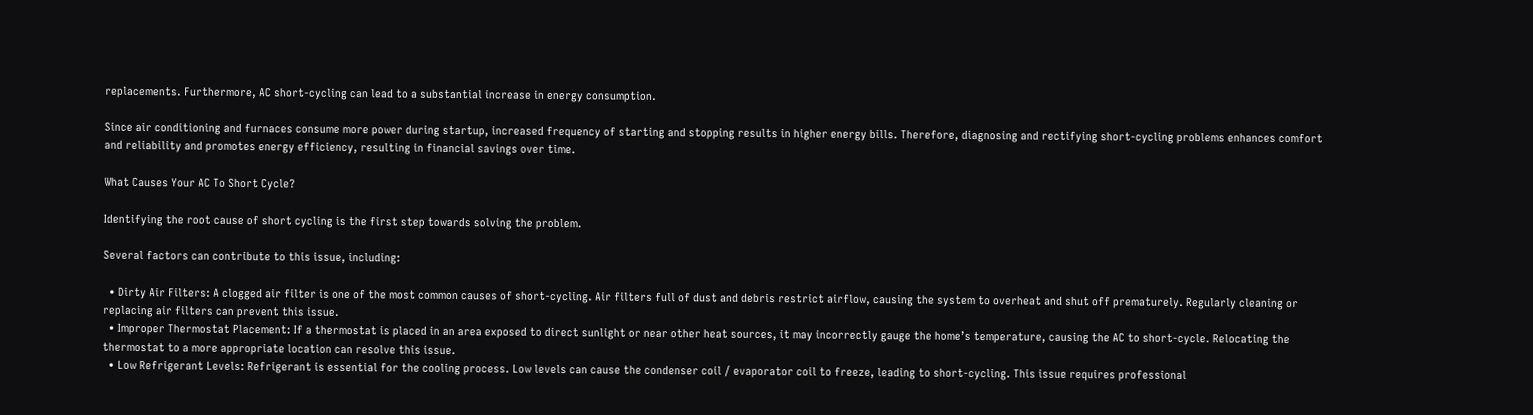replacements. Furthermore, AC short-cycling can lead to a substantial increase in energy consumption.

Since air conditioning and furnaces consume more power during startup, increased frequency of starting and stopping results in higher energy bills. Therefore, diagnosing and rectifying short-cycling problems enhances comfort and reliability and promotes energy efficiency, resulting in financial savings over time.

What Causes Your AC To Short Cycle?

Identifying the root cause of short cycling is the first step towards solving the problem.

Several factors can contribute to this issue, including:

  • Dirty Air Filters: A clogged air filter is one of the most common causes of short-cycling. Air filters full of dust and debris restrict airflow, causing the system to overheat and shut off prematurely. Regularly cleaning or replacing air filters can prevent this issue.
  • Improper Thermostat Placement: If a thermostat is placed in an area exposed to direct sunlight or near other heat sources, it may incorrectly gauge the home’s temperature, causing the AC to short-cycle. Relocating the thermostat to a more appropriate location can resolve this issue.
  • Low Refrigerant Levels: Refrigerant is essential for the cooling process. Low levels can cause the condenser coil / evaporator coil to freeze, leading to short-cycling. This issue requires professional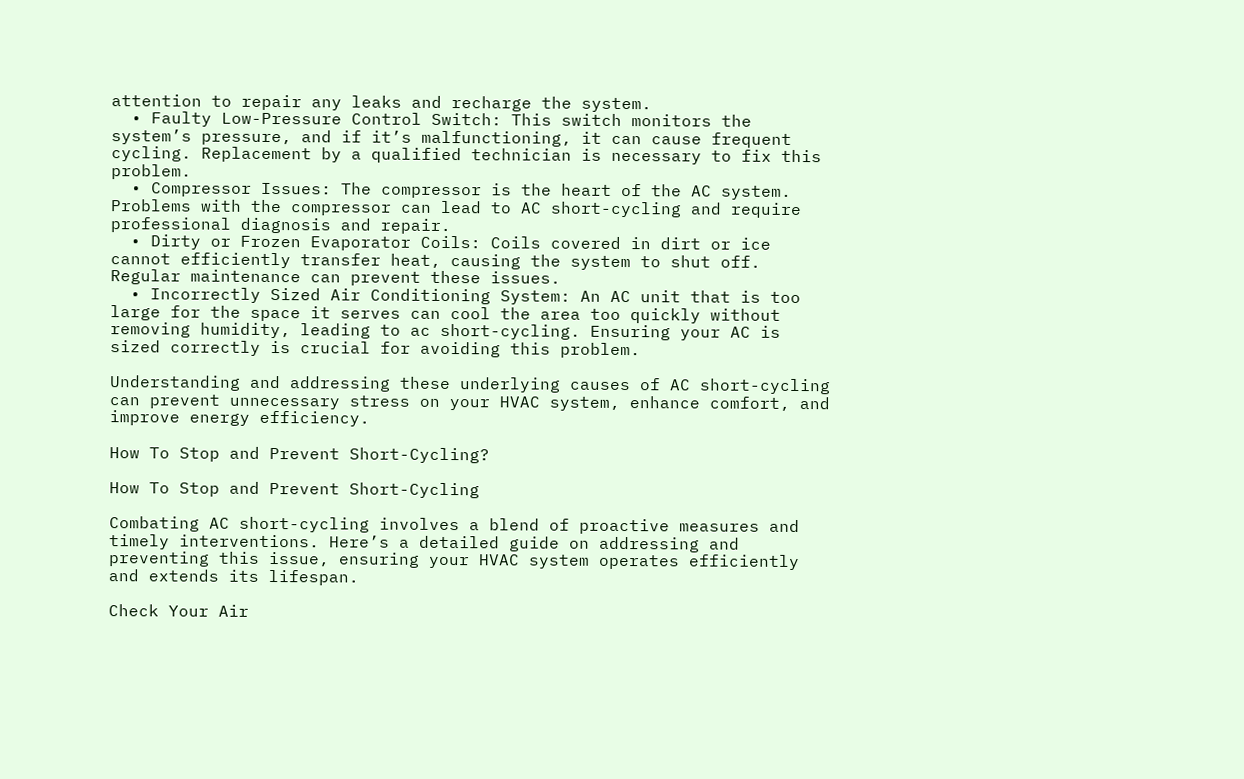attention to repair any leaks and recharge the system.
  • Faulty Low-Pressure Control Switch: This switch monitors the system’s pressure, and if it’s malfunctioning, it can cause frequent cycling. Replacement by a qualified technician is necessary to fix this problem.
  • Compressor Issues: The compressor is the heart of the AC system. Problems with the compressor can lead to AC short-cycling and require professional diagnosis and repair.
  • Dirty or Frozen Evaporator Coils: Coils covered in dirt or ice cannot efficiently transfer heat, causing the system to shut off. Regular maintenance can prevent these issues.
  • Incorrectly Sized Air Conditioning System: An AC unit that is too large for the space it serves can cool the area too quickly without removing humidity, leading to ac short-cycling. Ensuring your AC is sized correctly is crucial for avoiding this problem.

Understanding and addressing these underlying causes of AC short-cycling can prevent unnecessary stress on your HVAC system, enhance comfort, and improve energy efficiency.

How To Stop and Prevent Short-Cycling?

How To Stop and Prevent Short-Cycling

Combating AC short-cycling involves a blend of proactive measures and timely interventions. Here’s a detailed guide on addressing and preventing this issue, ensuring your HVAC system operates efficiently and extends its lifespan.

Check Your Air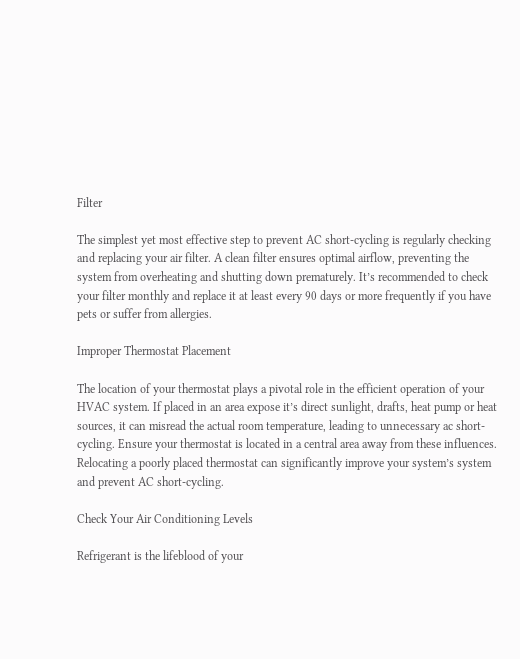Filter

The simplest yet most effective step to prevent AC short-cycling is regularly checking and replacing your air filter. A clean filter ensures optimal airflow, preventing the system from overheating and shutting down prematurely. It’s recommended to check your filter monthly and replace it at least every 90 days or more frequently if you have pets or suffer from allergies.

Improper Thermostat Placement

The location of your thermostat plays a pivotal role in the efficient operation of your HVAC system. If placed in an area expose it’s direct sunlight, drafts, heat pump or heat sources, it can misread the actual room temperature, leading to unnecessary ac short-cycling. Ensure your thermostat is located in a central area away from these influences. Relocating a poorly placed thermostat can significantly improve your system’s system and prevent AC short-cycling.

Check Your Air Conditioning Levels

Refrigerant is the lifeblood of your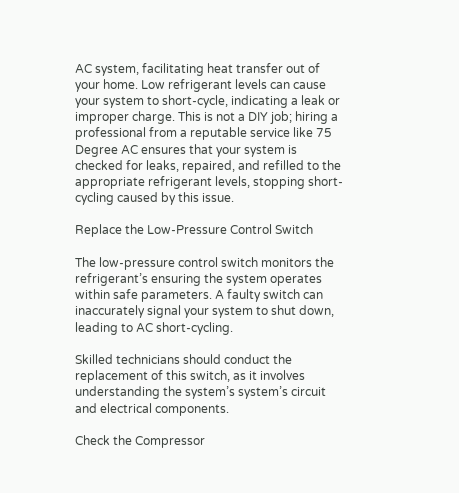AC system, facilitating heat transfer out of your home. Low refrigerant levels can cause your system to short-cycle, indicating a leak or improper charge. This is not a DIY job; hiring a professional from a reputable service like 75 Degree AC ensures that your system is checked for leaks, repaired, and refilled to the appropriate refrigerant levels, stopping short-cycling caused by this issue.

Replace the Low-Pressure Control Switch

The low-pressure control switch monitors the refrigerant’s ensuring the system operates within safe parameters. A faulty switch can inaccurately signal your system to shut down, leading to AC short-cycling.

Skilled technicians should conduct the replacement of this switch, as it involves understanding the system’s system’s circuit and electrical components.

Check the Compressor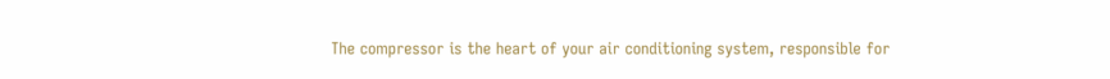The compressor is the heart of your air conditioning system, responsible for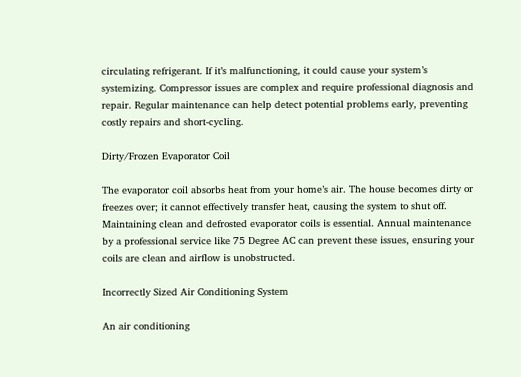circulating refrigerant. If it’s malfunctioning, it could cause your system’s systemizing. Compressor issues are complex and require professional diagnosis and repair. Regular maintenance can help detect potential problems early, preventing costly repairs and short-cycling.

Dirty/Frozen Evaporator Coil

The evaporator coil absorbs heat from your home’s air. The house becomes dirty or freezes over; it cannot effectively transfer heat, causing the system to shut off. Maintaining clean and defrosted evaporator coils is essential. Annual maintenance by a professional service like 75 Degree AC can prevent these issues, ensuring your coils are clean and airflow is unobstructed.

Incorrectly Sized Air Conditioning System

An air conditioning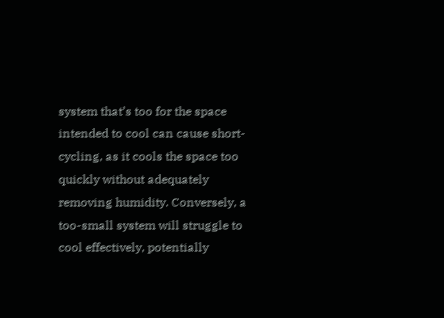system that’s too for the space intended to cool can cause short-cycling, as it cools the space too quickly without adequately removing humidity. Conversely, a too-small system will struggle to cool effectively, potentially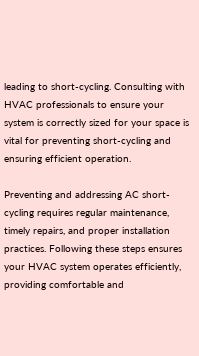leading to short-cycling. Consulting with HVAC professionals to ensure your system is correctly sized for your space is vital for preventing short-cycling and ensuring efficient operation.

Preventing and addressing AC short-cycling requires regular maintenance, timely repairs, and proper installation practices. Following these steps ensures your HVAC system operates efficiently, providing comfortable and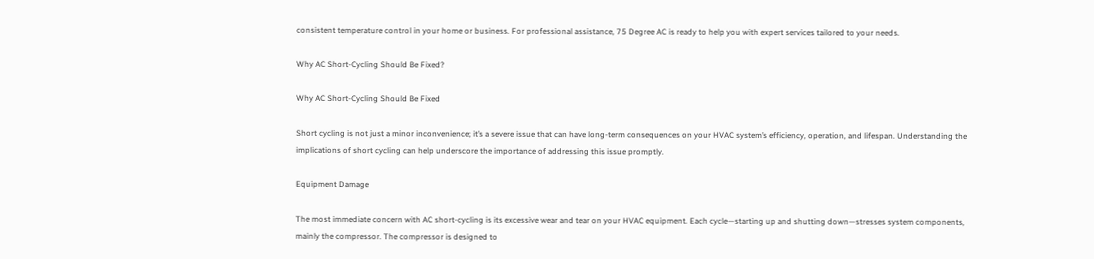consistent temperature control in your home or business. For professional assistance, 75 Degree AC is ready to help you with expert services tailored to your needs.

Why AC Short-Cycling Should Be Fixed?

Why AC Short-Cycling Should Be Fixed

Short cycling is not just a minor inconvenience; it’s a severe issue that can have long-term consequences on your HVAC system’s efficiency, operation, and lifespan. Understanding the implications of short cycling can help underscore the importance of addressing this issue promptly.

Equipment Damage

The most immediate concern with AC short-cycling is its excessive wear and tear on your HVAC equipment. Each cycle—starting up and shutting down—stresses system components, mainly the compressor. The compressor is designed to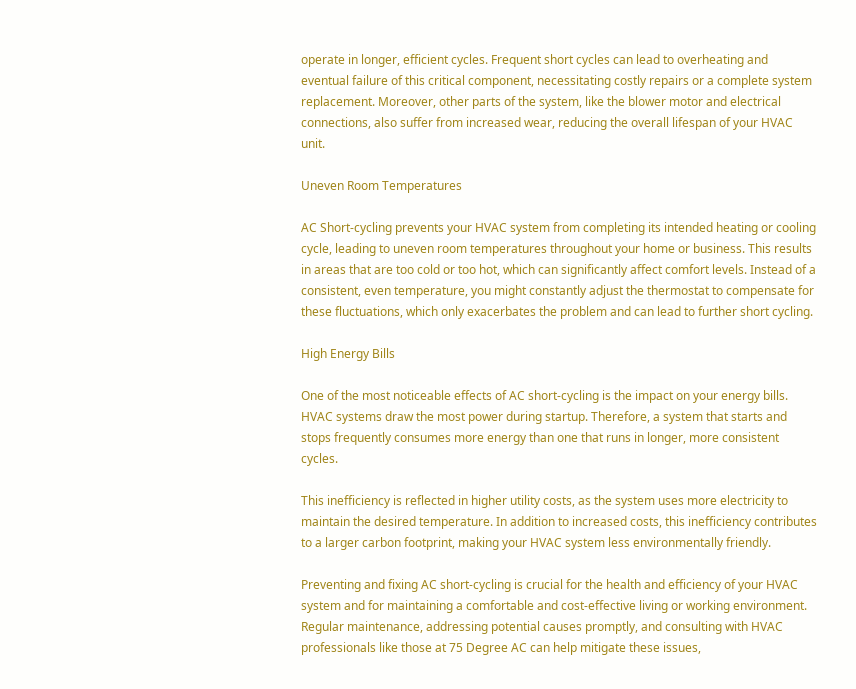operate in longer, efficient cycles. Frequent short cycles can lead to overheating and eventual failure of this critical component, necessitating costly repairs or a complete system replacement. Moreover, other parts of the system, like the blower motor and electrical connections, also suffer from increased wear, reducing the overall lifespan of your HVAC unit.

Uneven Room Temperatures

AC Short-cycling prevents your HVAC system from completing its intended heating or cooling cycle, leading to uneven room temperatures throughout your home or business. This results in areas that are too cold or too hot, which can significantly affect comfort levels. Instead of a consistent, even temperature, you might constantly adjust the thermostat to compensate for these fluctuations, which only exacerbates the problem and can lead to further short cycling.

High Energy Bills

One of the most noticeable effects of AC short-cycling is the impact on your energy bills. HVAC systems draw the most power during startup. Therefore, a system that starts and stops frequently consumes more energy than one that runs in longer, more consistent cycles.

This inefficiency is reflected in higher utility costs, as the system uses more electricity to maintain the desired temperature. In addition to increased costs, this inefficiency contributes to a larger carbon footprint, making your HVAC system less environmentally friendly.

Preventing and fixing AC short-cycling is crucial for the health and efficiency of your HVAC system and for maintaining a comfortable and cost-effective living or working environment. Regular maintenance, addressing potential causes promptly, and consulting with HVAC professionals like those at 75 Degree AC can help mitigate these issues,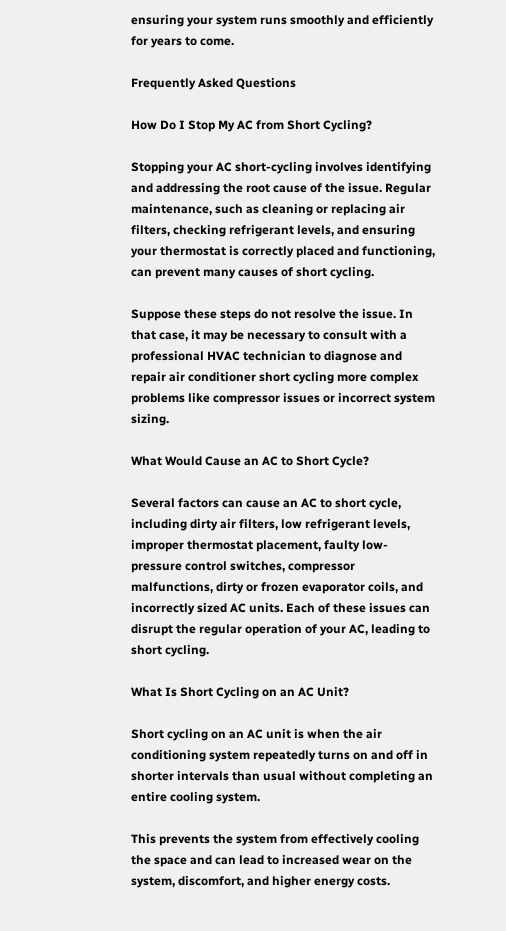ensuring your system runs smoothly and efficiently for years to come.

Frequently Asked Questions

How Do I Stop My AC from Short Cycling?

Stopping your AC short-cycling involves identifying and addressing the root cause of the issue. Regular maintenance, such as cleaning or replacing air filters, checking refrigerant levels, and ensuring your thermostat is correctly placed and functioning, can prevent many causes of short cycling.

Suppose these steps do not resolve the issue. In that case, it may be necessary to consult with a professional HVAC technician to diagnose and repair air conditioner short cycling more complex problems like compressor issues or incorrect system sizing.

What Would Cause an AC to Short Cycle?

Several factors can cause an AC to short cycle, including dirty air filters, low refrigerant levels, improper thermostat placement, faulty low-pressure control switches, compressor malfunctions, dirty or frozen evaporator coils, and incorrectly sized AC units. Each of these issues can disrupt the regular operation of your AC, leading to short cycling.

What Is Short Cycling on an AC Unit?

Short cycling on an AC unit is when the air conditioning system repeatedly turns on and off in shorter intervals than usual without completing an entire cooling system.

This prevents the system from effectively cooling the space and can lead to increased wear on the system, discomfort, and higher energy costs.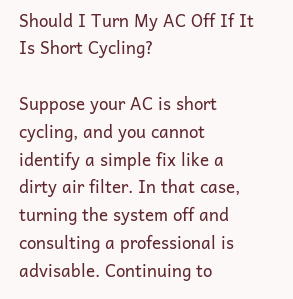Should I Turn My AC Off If It Is Short Cycling?

Suppose your AC is short cycling, and you cannot identify a simple fix like a dirty air filter. In that case, turning the system off and consulting a professional is advisable. Continuing to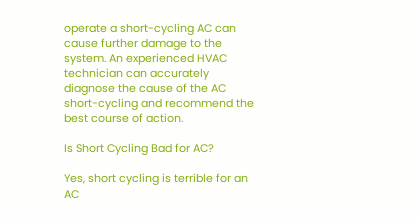operate a short-cycling AC can cause further damage to the system. An experienced HVAC technician can accurately diagnose the cause of the AC short-cycling and recommend the best course of action.

Is Short Cycling Bad for AC?

Yes, short cycling is terrible for an AC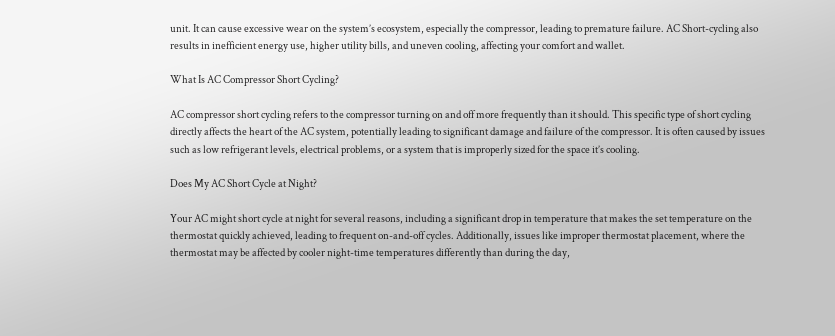unit. It can cause excessive wear on the system’s ecosystem, especially the compressor, leading to premature failure. AC Short-cycling also results in inefficient energy use, higher utility bills, and uneven cooling, affecting your comfort and wallet.

What Is AC Compressor Short Cycling?

AC compressor short cycling refers to the compressor turning on and off more frequently than it should. This specific type of short cycling directly affects the heart of the AC system, potentially leading to significant damage and failure of the compressor. It is often caused by issues such as low refrigerant levels, electrical problems, or a system that is improperly sized for the space it’s cooling.

Does My AC Short Cycle at Night?

Your AC might short cycle at night for several reasons, including a significant drop in temperature that makes the set temperature on the thermostat quickly achieved, leading to frequent on-and-off cycles. Additionally, issues like improper thermostat placement, where the thermostat may be affected by cooler night-time temperatures differently than during the day,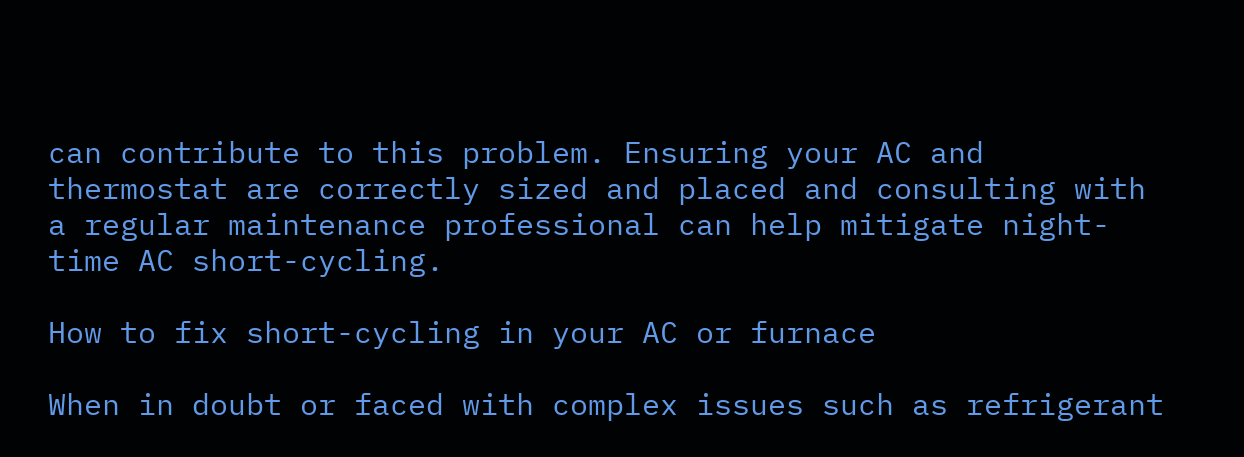can contribute to this problem. Ensuring your AC and thermostat are correctly sized and placed and consulting with a regular maintenance professional can help mitigate night-time AC short-cycling.

How to fix short-cycling in your AC or furnace

When in doubt or faced with complex issues such as refrigerant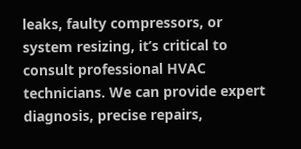leaks, faulty compressors, or system resizing, it’s critical to consult professional HVAC technicians. We can provide expert diagnosis, precise repairs,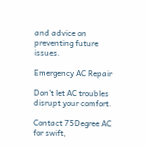and advice on preventing future issues.

Emergency AC Repair

Don’t let AC troubles disrupt your comfort.

Contact 75Degree AC for swift,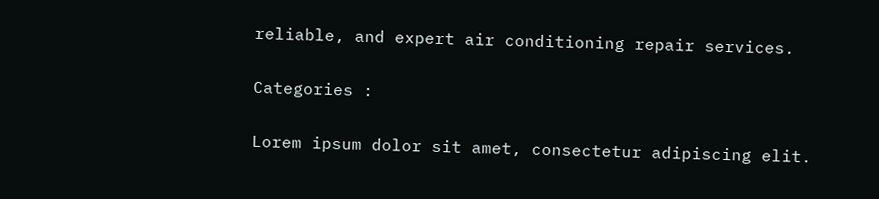reliable, and expert air conditioning repair services.

Categories :

Lorem ipsum dolor sit amet, consectetur adipiscing elit.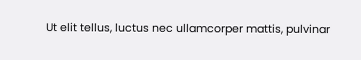Ut elit tellus, luctus nec ullamcorper mattis, pulvinar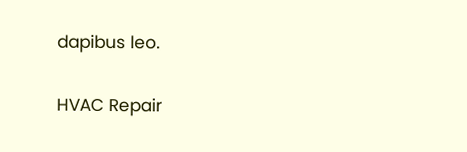dapibus leo.

HVAC Repair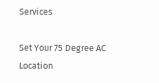Services

Set Your 75 Degree AC Location